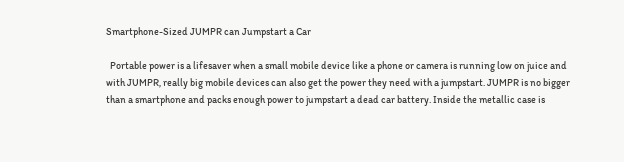Smartphone-Sized JUMPR can Jumpstart a Car

  Portable power is a lifesaver when a small mobile device like a phone or camera is running low on juice and with JUMPR, really big mobile devices can also get the power they need with a jumpstart. JUMPR is no bigger than a smartphone and packs enough power to jumpstart a dead car battery. Inside the metallic case is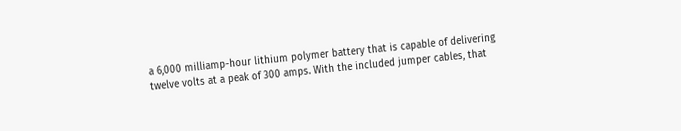a 6,000 milliamp-hour lithium polymer battery that is capable of delivering twelve volts at a peak of 300 amps. With the included jumper cables, that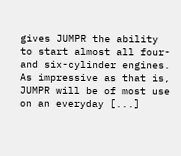gives JUMPR the ability to start almost all four- and six-cylinder engines. As impressive as that is, JUMPR will be of most use on an everyday [...]